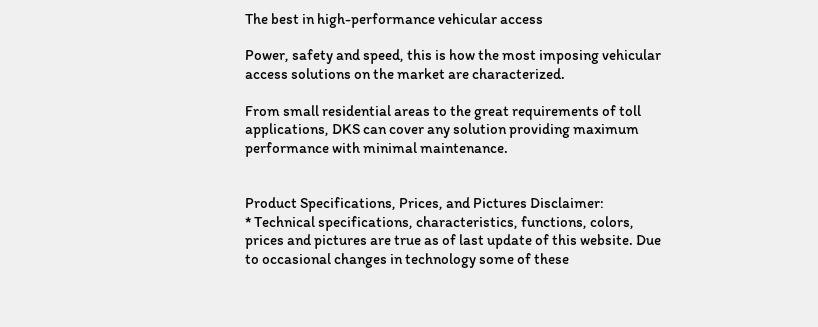The best in high-performance vehicular access

Power, safety and speed, this is how the most imposing vehicular access solutions on the market are characterized.

From small residential areas to the great requirements of toll applications, DKS can cover any solution providing maximum performance with minimal maintenance.


Product Specifications, Prices, and Pictures Disclaimer:
* Technical specifications, characteristics, functions, colors, prices and pictures are true as of last update of this website. Due to occasional changes in technology some of these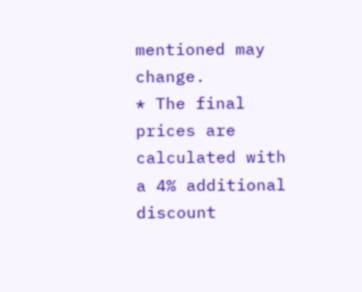mentioned may change.
* The final prices are calculated with a 4% additional discount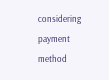considering payment method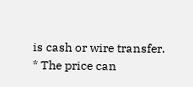is cash or wire transfer.
* The price can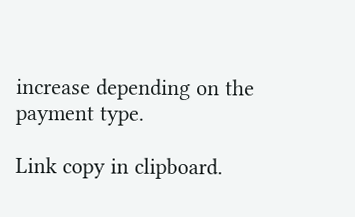increase depending on the payment type.

Link copy in clipboard.